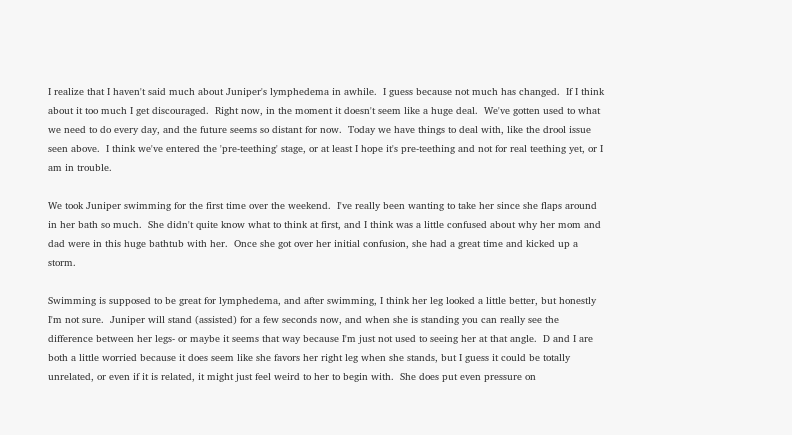I realize that I haven't said much about Juniper's lymphedema in awhile.  I guess because not much has changed.  If I think about it too much I get discouraged.  Right now, in the moment it doesn't seem like a huge deal.  We've gotten used to what we need to do every day, and the future seems so distant for now.  Today we have things to deal with, like the drool issue seen above.  I think we've entered the 'pre-teething' stage, or at least I hope it's pre-teething and not for real teething yet, or I am in trouble.

We took Juniper swimming for the first time over the weekend.  I've really been wanting to take her since she flaps around in her bath so much.  She didn't quite know what to think at first, and I think was a little confused about why her mom and dad were in this huge bathtub with her.  Once she got over her initial confusion, she had a great time and kicked up a storm.

Swimming is supposed to be great for lymphedema, and after swimming, I think her leg looked a little better, but honestly I'm not sure.  Juniper will stand (assisted) for a few seconds now, and when she is standing you can really see the difference between her legs- or maybe it seems that way because I'm just not used to seeing her at that angle.  D and I are both a little worried because it does seem like she favors her right leg when she stands, but I guess it could be totally unrelated, or even if it is related, it might just feel weird to her to begin with.  She does put even pressure on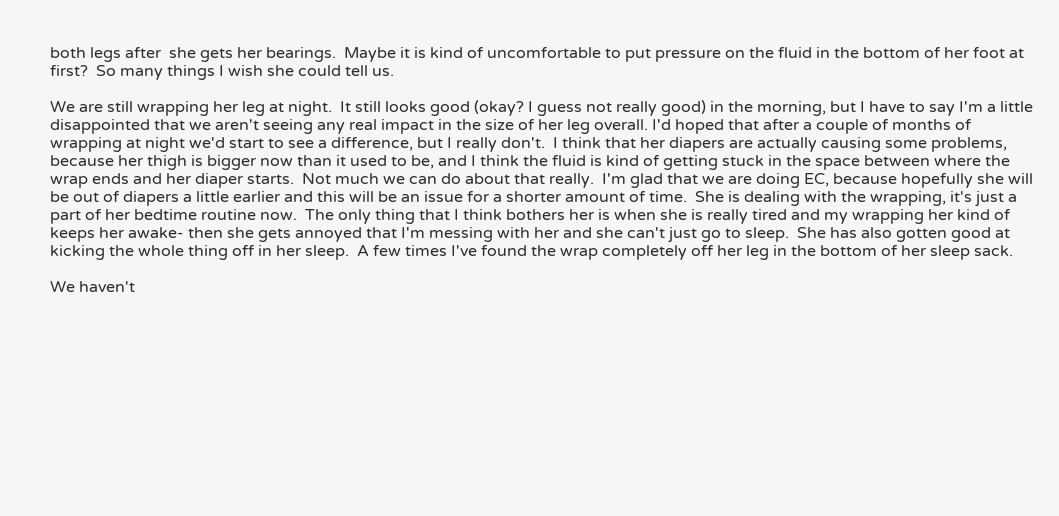both legs after  she gets her bearings.  Maybe it is kind of uncomfortable to put pressure on the fluid in the bottom of her foot at first?  So many things I wish she could tell us.

We are still wrapping her leg at night.  It still looks good (okay? I guess not really good) in the morning, but I have to say I'm a little disappointed that we aren't seeing any real impact in the size of her leg overall. I'd hoped that after a couple of months of wrapping at night we'd start to see a difference, but I really don't.  I think that her diapers are actually causing some problems, because her thigh is bigger now than it used to be, and I think the fluid is kind of getting stuck in the space between where the wrap ends and her diaper starts.  Not much we can do about that really.  I'm glad that we are doing EC, because hopefully she will be out of diapers a little earlier and this will be an issue for a shorter amount of time.  She is dealing with the wrapping, it's just a part of her bedtime routine now.  The only thing that I think bothers her is when she is really tired and my wrapping her kind of keeps her awake- then she gets annoyed that I'm messing with her and she can't just go to sleep.  She has also gotten good at kicking the whole thing off in her sleep.  A few times I've found the wrap completely off her leg in the bottom of her sleep sack.

We haven't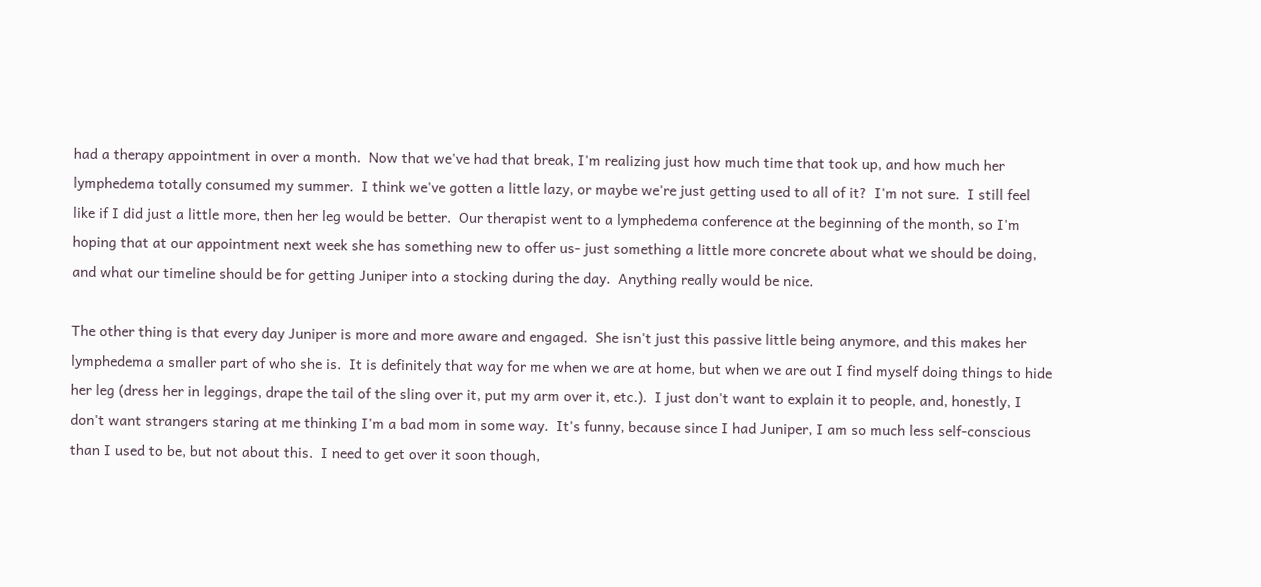had a therapy appointment in over a month.  Now that we've had that break, I'm realizing just how much time that took up, and how much her lymphedema totally consumed my summer.  I think we've gotten a little lazy, or maybe we're just getting used to all of it?  I'm not sure.  I still feel like if I did just a little more, then her leg would be better.  Our therapist went to a lymphedema conference at the beginning of the month, so I'm hoping that at our appointment next week she has something new to offer us- just something a little more concrete about what we should be doing, and what our timeline should be for getting Juniper into a stocking during the day.  Anything really would be nice.

The other thing is that every day Juniper is more and more aware and engaged.  She isn't just this passive little being anymore, and this makes her lymphedema a smaller part of who she is.  It is definitely that way for me when we are at home, but when we are out I find myself doing things to hide her leg (dress her in leggings, drape the tail of the sling over it, put my arm over it, etc.).  I just don't want to explain it to people, and, honestly, I don't want strangers staring at me thinking I'm a bad mom in some way.  It's funny, because since I had Juniper, I am so much less self-conscious than I used to be, but not about this.  I need to get over it soon though,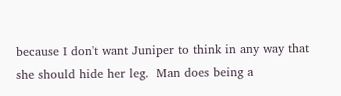because I don't want Juniper to think in any way that she should hide her leg.  Man does being a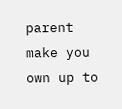parent make you own up to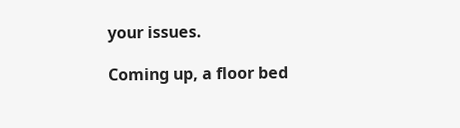your issues.

Coming up, a floor bed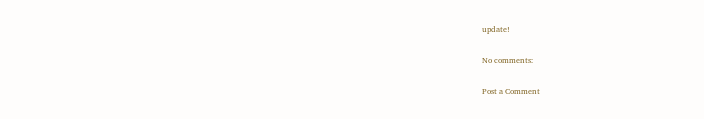update!

No comments:

Post a Comment